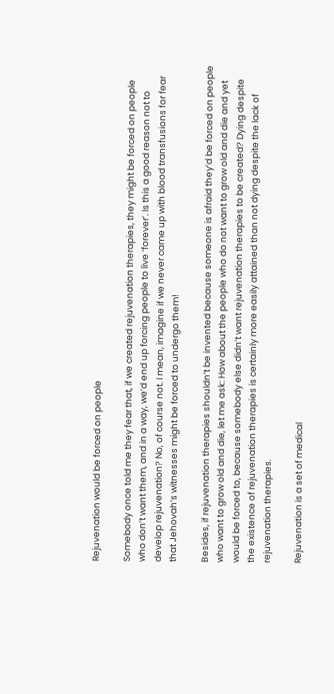Rejuvenation would be forced on people

Somebody once told me they fear that, if we created rejuvenation therapies, they might be forced on people who don’t want them, and in a way, we’d end up forcing people to live ‘forever’. Is this a good reason not to develop rejuvenation? No, of course not. I mean, imagine if we never came up with blood transfusions for fear that Jehovah’s witnesses might be forced to undergo them!

Besides, if rejuvenation therapies shouldn’t be invented because someone is afraid they’d be forced on people who want to grow old and die, let me ask: How about the people who do not want to grow old and die and yet would be forced to, because somebody else didn’t want rejuvenation therapies to be created? Dying despite the existence of rejuvenation therapies is certainly more easily attained than not dying despite the lack of rejuvenation therapies.

Rejuvenation is a set of medical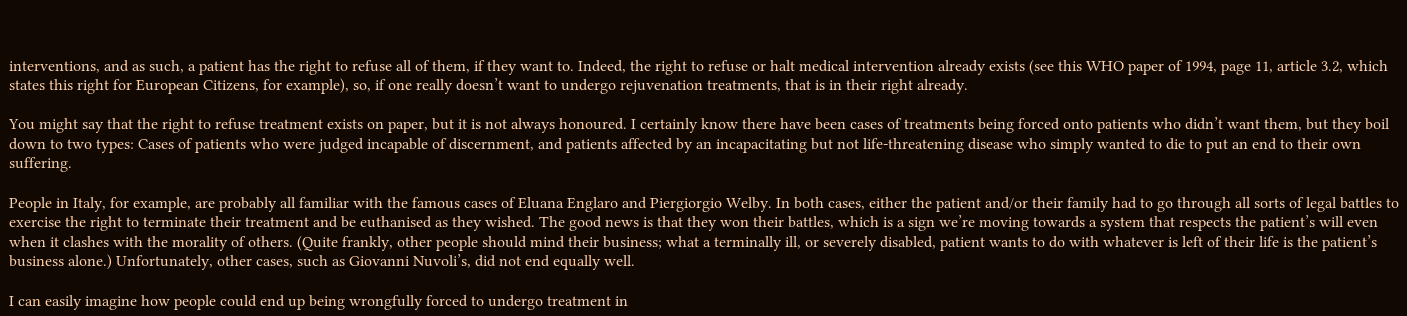interventions, and as such, a patient has the right to refuse all of them, if they want to. Indeed, the right to refuse or halt medical intervention already exists (see this WHO paper of 1994, page 11, article 3.2, which states this right for European Citizens, for example), so, if one really doesn’t want to undergo rejuvenation treatments, that is in their right already.

You might say that the right to refuse treatment exists on paper, but it is not always honoured. I certainly know there have been cases of treatments being forced onto patients who didn’t want them, but they boil down to two types: Cases of patients who were judged incapable of discernment, and patients affected by an incapacitating but not life-threatening disease who simply wanted to die to put an end to their own suffering.

People in Italy, for example, are probably all familiar with the famous cases of Eluana Englaro and Piergiorgio Welby. In both cases, either the patient and/or their family had to go through all sorts of legal battles to exercise the right to terminate their treatment and be euthanised as they wished. The good news is that they won their battles, which is a sign we’re moving towards a system that respects the patient’s will even when it clashes with the morality of others. (Quite frankly, other people should mind their business; what a terminally ill, or severely disabled, patient wants to do with whatever is left of their life is the patient’s business alone.) Unfortunately, other cases, such as Giovanni Nuvoli’s, did not end equally well.

I can easily imagine how people could end up being wrongfully forced to undergo treatment in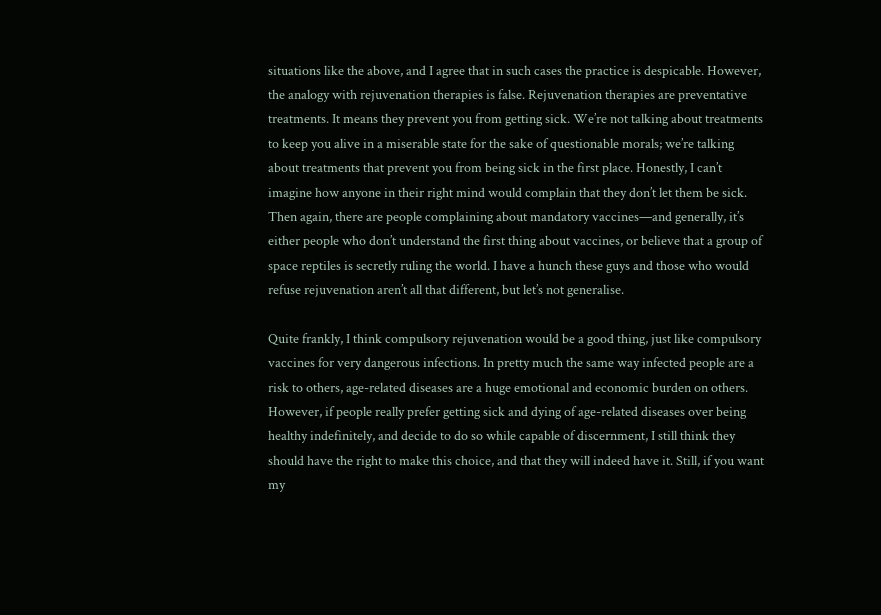situations like the above, and I agree that in such cases the practice is despicable. However, the analogy with rejuvenation therapies is false. Rejuvenation therapies are preventative treatments. It means they prevent you from getting sick. We’re not talking about treatments to keep you alive in a miserable state for the sake of questionable morals; we’re talking about treatments that prevent you from being sick in the first place. Honestly, I can’t imagine how anyone in their right mind would complain that they don’t let them be sick. Then again, there are people complaining about mandatory vaccines—and generally, it’s either people who don’t understand the first thing about vaccines, or believe that a group of space reptiles is secretly ruling the world. I have a hunch these guys and those who would refuse rejuvenation aren’t all that different, but let’s not generalise.

Quite frankly, I think compulsory rejuvenation would be a good thing, just like compulsory vaccines for very dangerous infections. In pretty much the same way infected people are a risk to others, age-related diseases are a huge emotional and economic burden on others. However, if people really prefer getting sick and dying of age-related diseases over being healthy indefinitely, and decide to do so while capable of discernment, I still think they should have the right to make this choice, and that they will indeed have it. Still, if you want my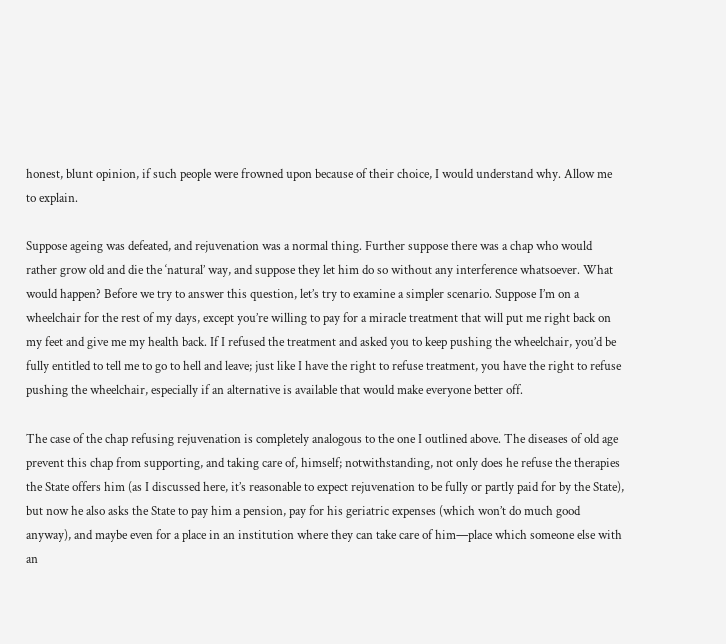honest, blunt opinion, if such people were frowned upon because of their choice, I would understand why. Allow me to explain.

Suppose ageing was defeated, and rejuvenation was a normal thing. Further suppose there was a chap who would rather grow old and die the ‘natural’ way, and suppose they let him do so without any interference whatsoever. What would happen? Before we try to answer this question, let’s try to examine a simpler scenario. Suppose I’m on a wheelchair for the rest of my days, except you’re willing to pay for a miracle treatment that will put me right back on my feet and give me my health back. If I refused the treatment and asked you to keep pushing the wheelchair, you’d be fully entitled to tell me to go to hell and leave; just like I have the right to refuse treatment, you have the right to refuse pushing the wheelchair, especially if an alternative is available that would make everyone better off.

The case of the chap refusing rejuvenation is completely analogous to the one I outlined above. The diseases of old age prevent this chap from supporting, and taking care of, himself; notwithstanding, not only does he refuse the therapies the State offers him (as I discussed here, it’s reasonable to expect rejuvenation to be fully or partly paid for by the State), but now he also asks the State to pay him a pension, pay for his geriatric expenses (which won’t do much good anyway), and maybe even for a place in an institution where they can take care of him—place which someone else with an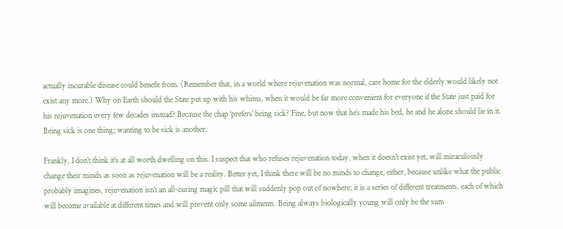actually incurable disease could benefit from. (Remember that, in a world where rejuvenation was normal, care home for the elderly would likely not exist any more.) Why on Earth should the State put up with his whims, when it would be far more convenient for everyone if the State just paid for his rejuvenation every few decades instead? Because the chap ‘prefers’ being sick? Fine, but now that he’s made his bed, he and he alone should lie in it. Being sick is one thing; wanting to be sick is another.

Frankly, I don’t think it’s at all worth dwelling on this. I suspect that who refuses rejuvenation today, when it doesn’t exist yet, will miraculously change their minds as soon as rejuvenation will be a reality. Better yet, I think there will be no minds to change, either, because unlike what the public probably imagines, rejuvenation isn’t an all-curing magic pill that will suddenly pop out of nowhere; it is a series of different treatments, each of which will become available at different times and will prevent only some ailments. Being always biologically young will only be the sum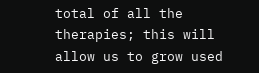total of all the therapies; this will allow us to grow used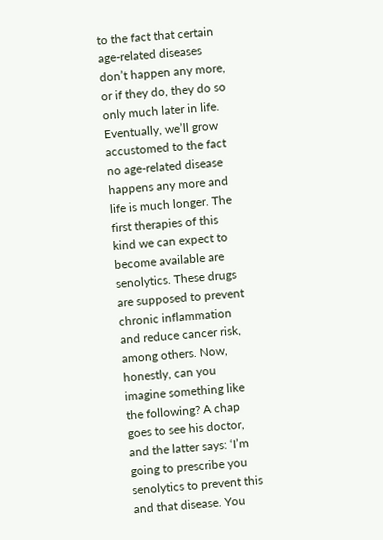to the fact that certain age-related diseases don’t happen any more, or if they do, they do so only much later in life. Eventually, we’ll grow accustomed to the fact no age-related disease happens any more and life is much longer. The first therapies of this kind we can expect to become available are senolytics. These drugs are supposed to prevent chronic inflammation and reduce cancer risk, among others. Now, honestly, can you imagine something like the following? A chap goes to see his doctor, and the latter says: ‘I’m going to prescribe you senolytics to prevent this and that disease. You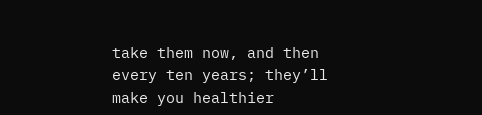take them now, and then every ten years; they’ll make you healthier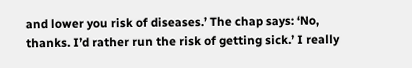and lower you risk of diseases.’ The chap says: ‘No, thanks. I’d rather run the risk of getting sick.’ I really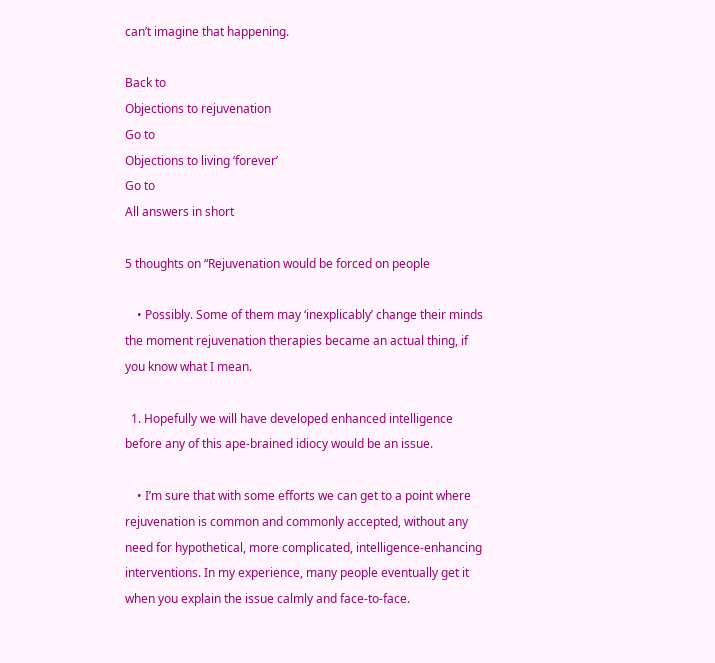can’t imagine that happening.

Back to
Objections to rejuvenation
Go to
Objections to living ‘forever’
Go to
All answers in short

5 thoughts on “Rejuvenation would be forced on people

    • Possibly. Some of them may ‘inexplicably’ change their minds the moment rejuvenation therapies became an actual thing, if you know what I mean.

  1. Hopefully we will have developed enhanced intelligence before any of this ape-brained idiocy would be an issue.

    • I’m sure that with some efforts we can get to a point where rejuvenation is common and commonly accepted, without any need for hypothetical, more complicated, intelligence-enhancing interventions. In my experience, many people eventually get it when you explain the issue calmly and face-to-face.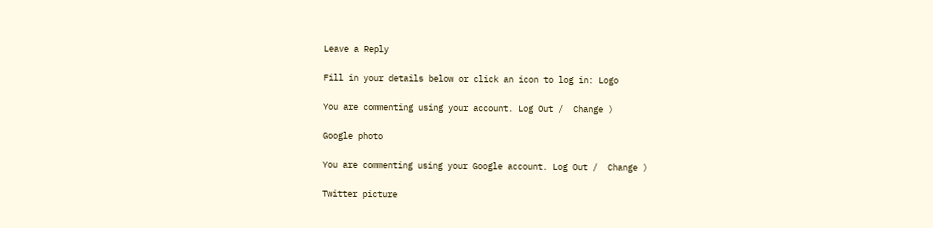Leave a Reply

Fill in your details below or click an icon to log in: Logo

You are commenting using your account. Log Out /  Change )

Google photo

You are commenting using your Google account. Log Out /  Change )

Twitter picture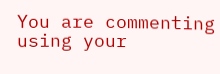You are commenting using your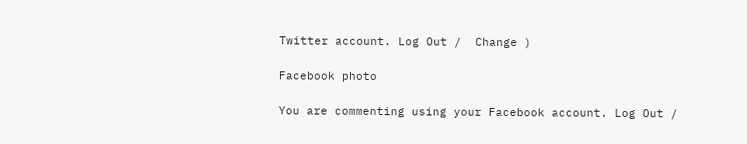Twitter account. Log Out /  Change )

Facebook photo

You are commenting using your Facebook account. Log Out /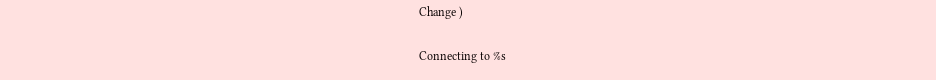Change )

Connecting to %s